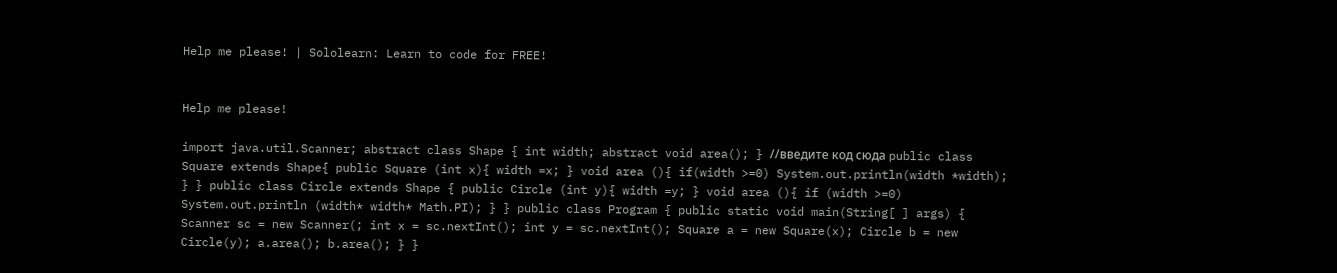Help me please! | Sololearn: Learn to code for FREE!


Help me please!

import java.util.Scanner; abstract class Shape { int width; abstract void area(); } //введите код сюда public class Square extends Shape{ public Square (int x){ width =x; } void area (){ if(width >=0) System.out.println(width *width); } } public class Circle extends Shape { public Circle (int y){ width =y; } void area (){ if (width >=0) System.out.println (width* width* Math.PI); } } public class Program { public static void main(String[ ] args) { Scanner sc = new Scanner(; int x = sc.nextInt(); int y = sc.nextInt(); Square a = new Square(x); Circle b = new Circle(y); a.area(); b.area(); } }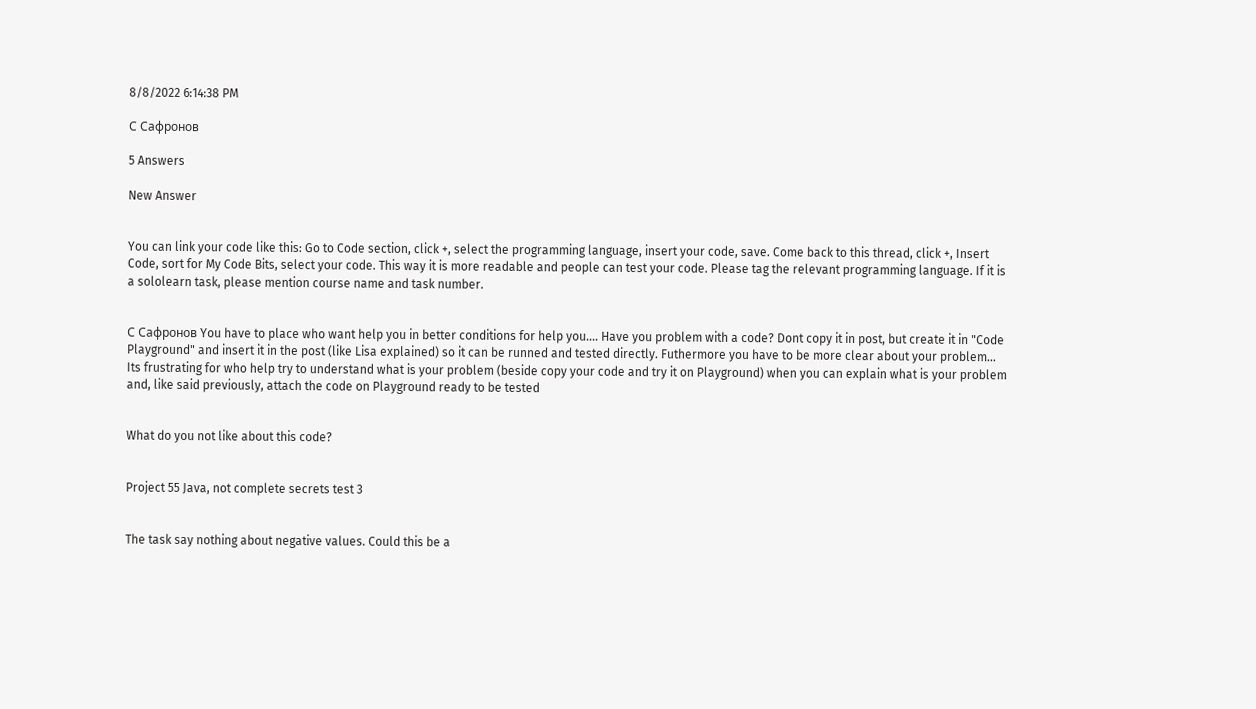8/8/2022 6:14:38 PM

С Сафронов

5 Answers

New Answer


You can link your code like this: Go to Code section, click +, select the programming language, insert your code, save. Come back to this thread, click +, Insert Code, sort for My Code Bits, select your code. This way it is more readable and people can test your code. Please tag the relevant programming language. If it is a sololearn task, please mention course name and task number.


С Сафронов You have to place who want help you in better conditions for help you.... Have you problem with a code? Dont copy it in post, but create it in "Code Playground" and insert it in the post (like Lisa explained) so it can be runned and tested directly. Futhermore you have to be more clear about your problem... Its frustrating for who help try to understand what is your problem (beside copy your code and try it on Playground) when you can explain what is your problem and, like said previously, attach the code on Playground ready to be tested


What do you not like about this code?


Project 55 Java, not complete secrets test 3


The task say nothing about negative values. Could this be a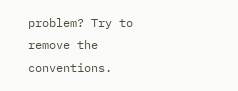problem? Try to remove the conventions.